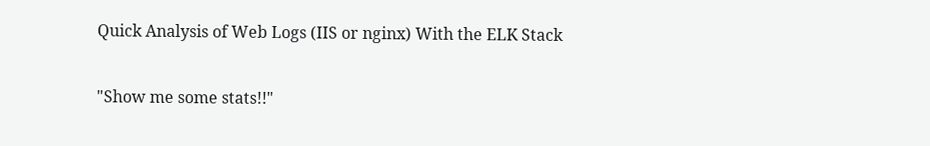Quick Analysis of Web Logs (IIS or nginx) With the ELK Stack

"Show me some stats!!"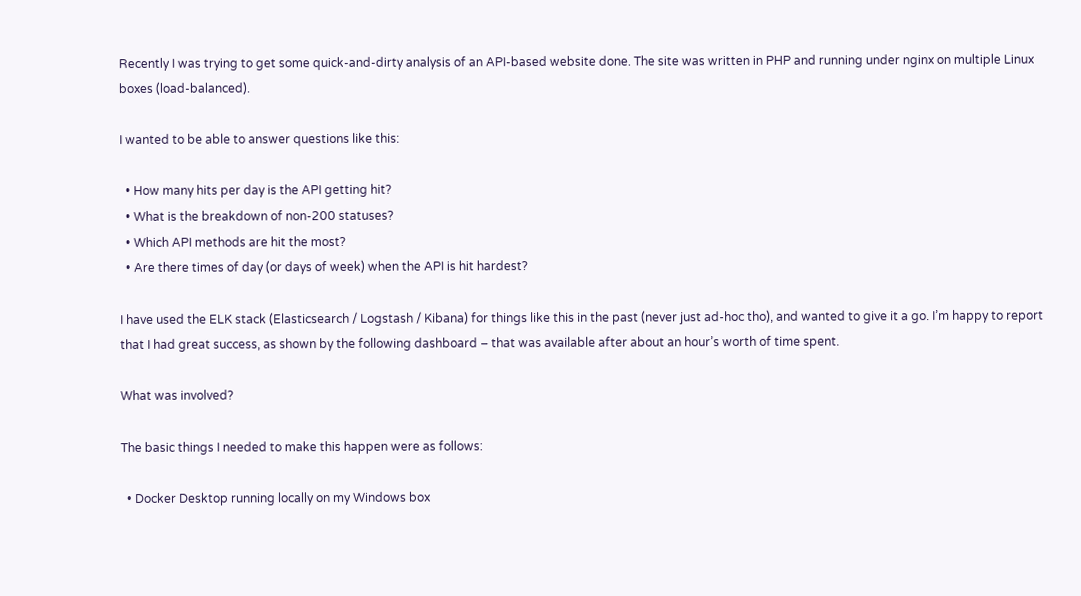Recently I was trying to get some quick-and-dirty analysis of an API-based website done. The site was written in PHP and running under nginx on multiple Linux boxes (load-balanced).

I wanted to be able to answer questions like this:

  • How many hits per day is the API getting hit?
  • What is the breakdown of non-200 statuses?
  • Which API methods are hit the most?
  • Are there times of day (or days of week) when the API is hit hardest?

I have used the ELK stack (Elasticsearch / Logstash / Kibana) for things like this in the past (never just ad-hoc tho), and wanted to give it a go. I’m happy to report that I had great success, as shown by the following dashboard – that was available after about an hour’s worth of time spent.

What was involved?

The basic things I needed to make this happen were as follows:

  • Docker Desktop running locally on my Windows box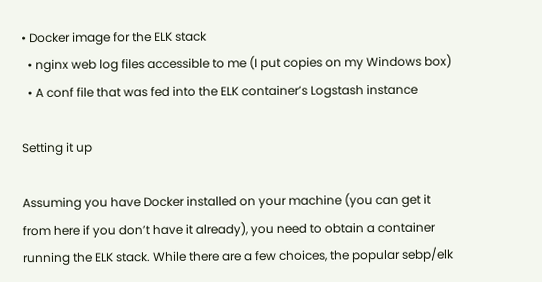• Docker image for the ELK stack
  • nginx web log files accessible to me (I put copies on my Windows box)
  • A conf file that was fed into the ELK container’s Logstash instance

Setting it up

Assuming you have Docker installed on your machine (you can get it from here if you don’t have it already), you need to obtain a container running the ELK stack. While there are a few choices, the popular sebp/elk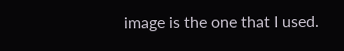image is the one that I used.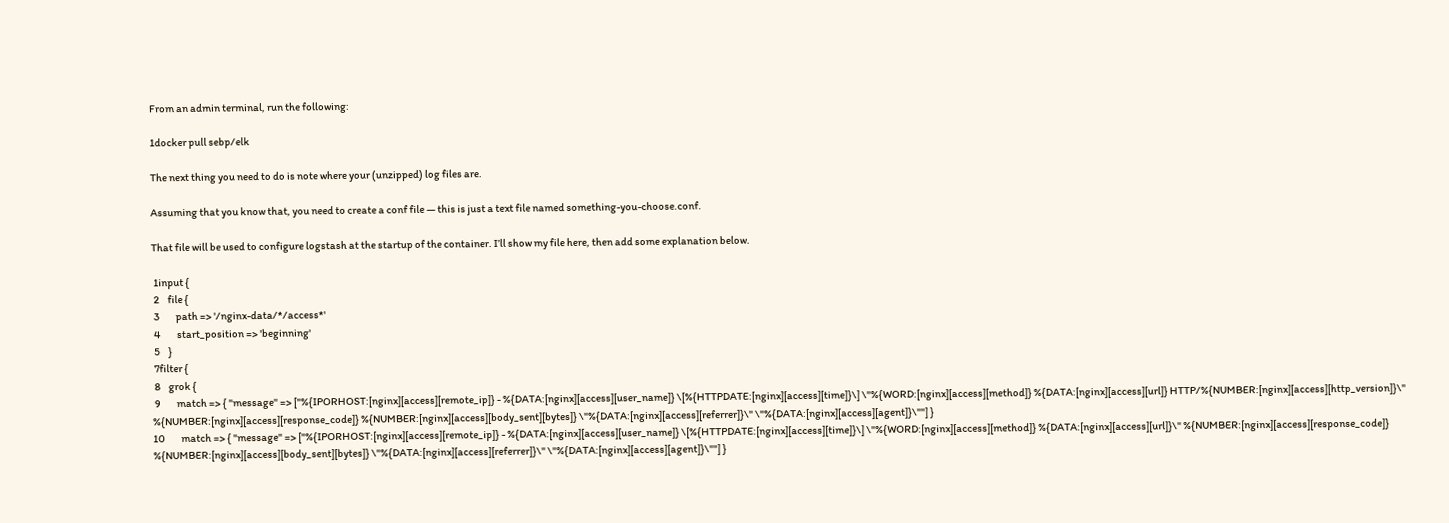From an admin terminal, run the following:

1docker pull sebp/elk

The next thing you need to do is note where your (unzipped) log files are.

Assuming that you know that, you need to create a conf file — this is just a text file named something-you-choose.conf.

That file will be used to configure logstash at the startup of the container. I’ll show my file here, then add some explanation below.

 1input {
 2    file {
 3        path => '/nginx-data/*/access*'
 4        start_position => 'beginning'
 5    }
 7filter {
 8    grok {
 9        match => { "message" => ["%{IPORHOST:[nginx][access][remote_ip]} - %{DATA:[nginx][access][user_name]} \[%{HTTPDATE:[nginx][access][time]}\] \"%{WORD:[nginx][access][method]} %{DATA:[nginx][access][url]} HTTP/%{NUMBER:[nginx][access][http_version]}\" %{NUMBER:[nginx][access][response_code]} %{NUMBER:[nginx][access][body_sent][bytes]} \"%{DATA:[nginx][access][referrer]}\" \"%{DATA:[nginx][access][agent]}\""] }
10        match => { "message" => ["%{IPORHOST:[nginx][access][remote_ip]} - %{DATA:[nginx][access][user_name]} \[%{HTTPDATE:[nginx][access][time]}\] \"%{WORD:[nginx][access][method]} %{DATA:[nginx][access][url]}\" %{NUMBER:[nginx][access][response_code]} %{NUMBER:[nginx][access][body_sent][bytes]} \"%{DATA:[nginx][access][referrer]}\" \"%{DATA:[nginx][access][agent]}\""] }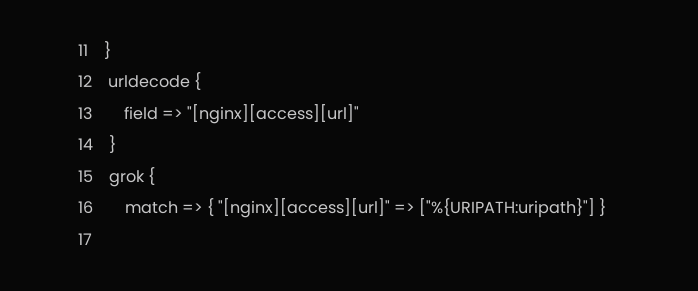11    }
12    urldecode {
13        field => "[nginx][access][url]"
14    }
15    grok {
16        match => { "[nginx][access][url]" => ["%{URIPATH:uripath}"] }
17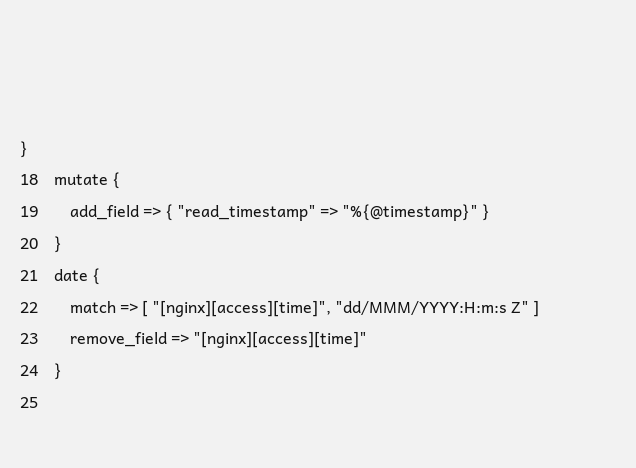}
18    mutate {
19        add_field => { "read_timestamp" => "%{@timestamp}" }
20    }
21    date {
22        match => [ "[nginx][access][time]", "dd/MMM/YYYY:H:m:s Z" ]
23        remove_field => "[nginx][access][time]"
24    }
25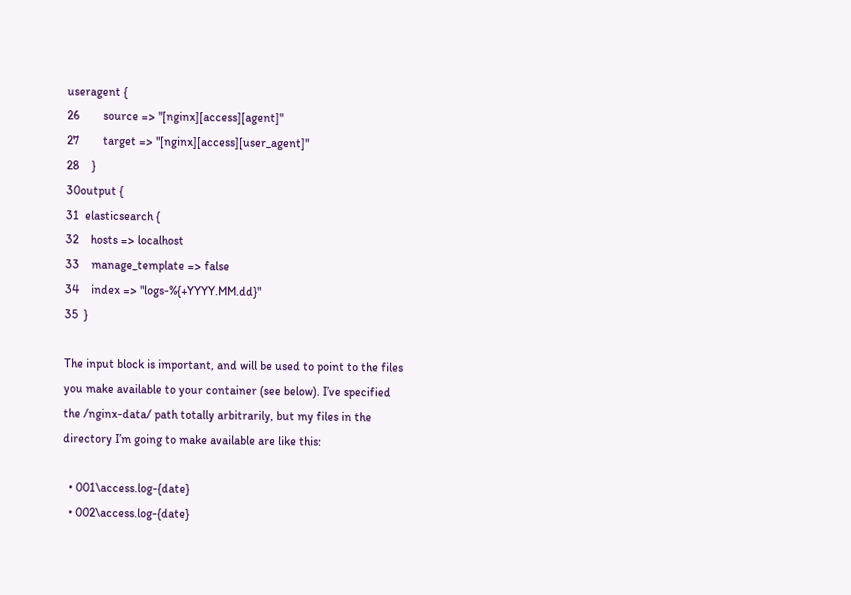useragent {
26        source => "[nginx][access][agent]"
27        target => "[nginx][access][user_agent]"
28    }
30output {
31  elasticsearch {
32    hosts => localhost
33    manage_template => false
34    index => "logs-%{+YYYY.MM.dd}"
35  }

The input block is important, and will be used to point to the files you make available to your container (see below). I’ve specified the /nginx-data/ path totally arbitrarily, but my files in the directory I’m going to make available are like this:

  • 001\access.log-{date}
  • 002\access.log-{date}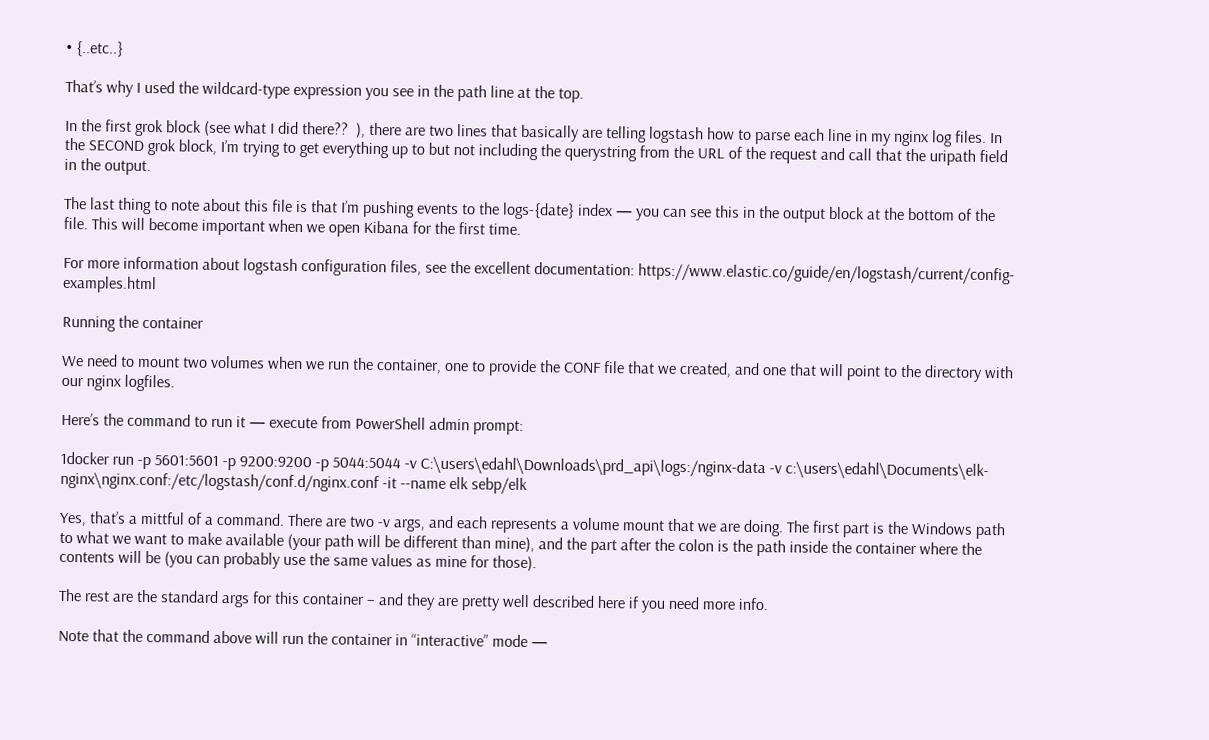• {..etc..}

That’s why I used the wildcard-type expression you see in the path line at the top.

In the first grok block (see what I did there??  ), there are two lines that basically are telling logstash how to parse each line in my nginx log files. In the SECOND grok block, I’m trying to get everything up to but not including the querystring from the URL of the request and call that the uripath field in the output.

The last thing to note about this file is that I’m pushing events to the logs-{date} index — you can see this in the output block at the bottom of the file. This will become important when we open Kibana for the first time.

For more information about logstash configuration files, see the excellent documentation: https://www.elastic.co/guide/en/logstash/current/config-examples.html

Running the container

We need to mount two volumes when we run the container, one to provide the CONF file that we created, and one that will point to the directory with our nginx logfiles.

Here’s the command to run it — execute from PowerShell admin prompt:

1docker run -p 5601:5601 -p 9200:9200 -p 5044:5044 -v C:\users\edahl\Downloads\prd_api\logs:/nginx-data -v c:\users\edahl\Documents\elk-nginx\nginx.conf:/etc/logstash/conf.d/nginx.conf -it --name elk sebp/elk

Yes, that’s a mittful of a command. There are two -v args, and each represents a volume mount that we are doing. The first part is the Windows path to what we want to make available (your path will be different than mine), and the part after the colon is the path inside the container where the contents will be (you can probably use the same values as mine for those).

The rest are the standard args for this container – and they are pretty well described here if you need more info.

Note that the command above will run the container in “interactive” mode —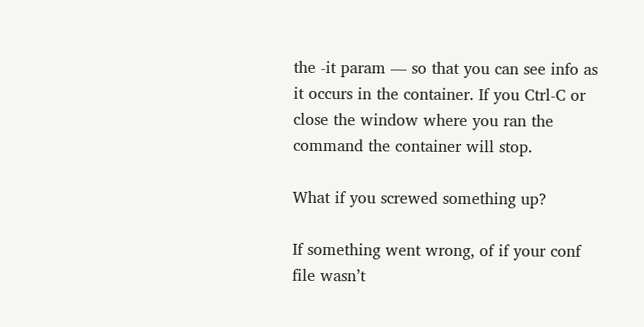the -it param — so that you can see info as it occurs in the container. If you Ctrl-C or close the window where you ran the command the container will stop.

What if you screwed something up?

If something went wrong, of if your conf file wasn’t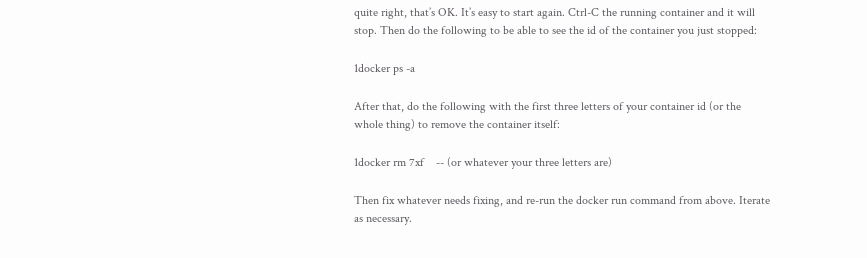quite right, that’s OK. It’s easy to start again. Ctrl-C the running container and it will stop. Then do the following to be able to see the id of the container you just stopped:

1docker ps -a

After that, do the following with the first three letters of your container id (or the whole thing) to remove the container itself:

1docker rm 7xf    -- (or whatever your three letters are)

Then fix whatever needs fixing, and re-run the docker run command from above. Iterate as necessary.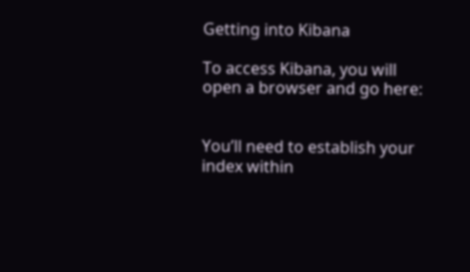Getting into Kibana

To access Kibana, you will open a browser and go here:


You’ll need to establish your index within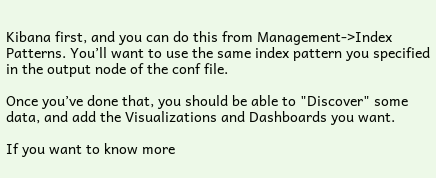Kibana first, and you can do this from Management->Index Patterns. You’ll want to use the same index pattern you specified in the output node of the conf file.

Once you’ve done that, you should be able to "Discover" some data, and add the Visualizations and Dashboards you want.

If you want to know more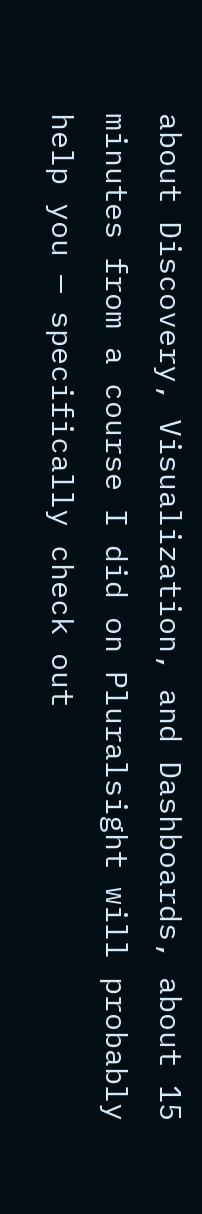about Discovery, Visualization, and Dashboards, about 15 minutes from a course I did on Pluralsight will probably help you — specifically check out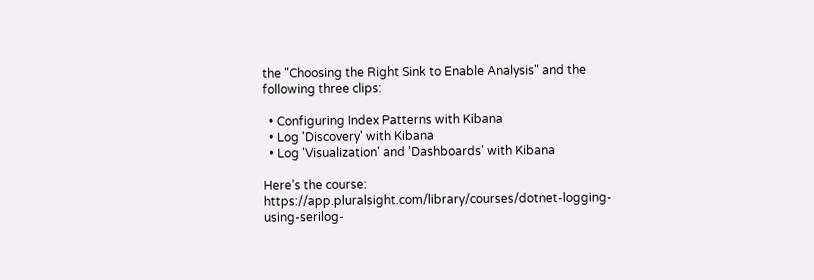the "Choosing the Right Sink to Enable Analysis" and the following three clips:

  • Configuring Index Patterns with Kibana
  • Log 'Discovery' with Kibana
  • Log 'Visualization' and 'Dashboards' with Kibana

Here’s the course: https://app.pluralsight.com/library/courses/dotnet-logging-using-serilog-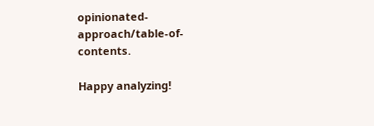opinionated-approach/table-of-contents.

Happy analyzing!